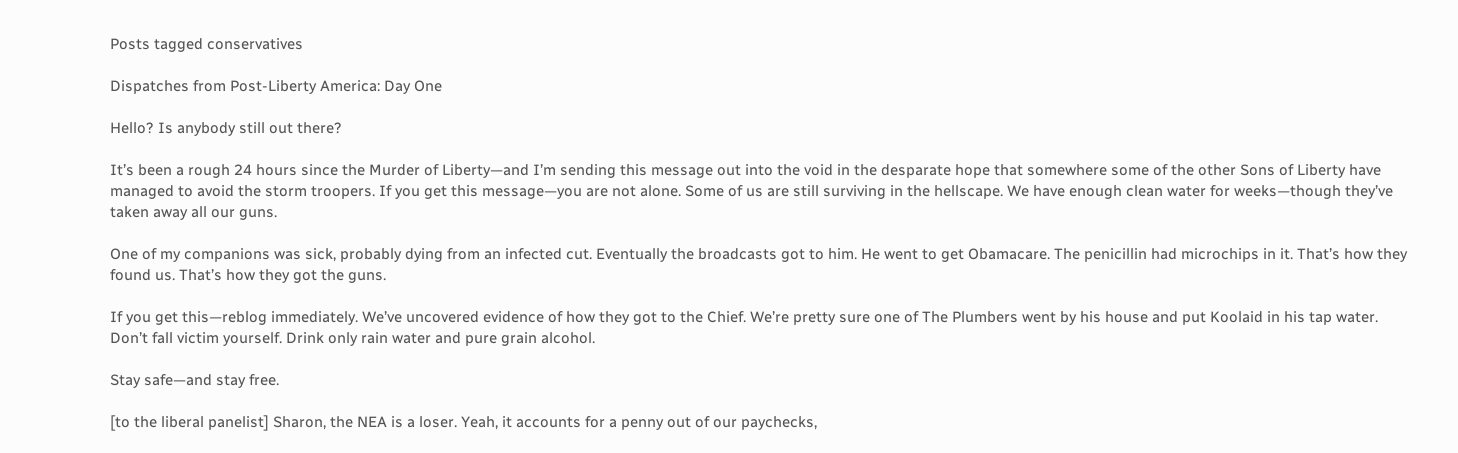Posts tagged conservatives

Dispatches from Post-Liberty America: Day One

Hello? Is anybody still out there?

It’s been a rough 24 hours since the Murder of Liberty—and I’m sending this message out into the void in the desparate hope that somewhere some of the other Sons of Liberty have managed to avoid the storm troopers. If you get this message—you are not alone. Some of us are still surviving in the hellscape. We have enough clean water for weeks—though they’ve taken away all our guns.

One of my companions was sick, probably dying from an infected cut. Eventually the broadcasts got to him. He went to get Obamacare. The penicillin had microchips in it. That’s how they found us. That’s how they got the guns.

If you get this—reblog immediately. We’ve uncovered evidence of how they got to the Chief. We’re pretty sure one of The Plumbers went by his house and put Koolaid in his tap water. Don’t fall victim yourself. Drink only rain water and pure grain alcohol.

Stay safe—and stay free.

[to the liberal panelist] Sharon, the NEA is a loser. Yeah, it accounts for a penny out of our paychecks,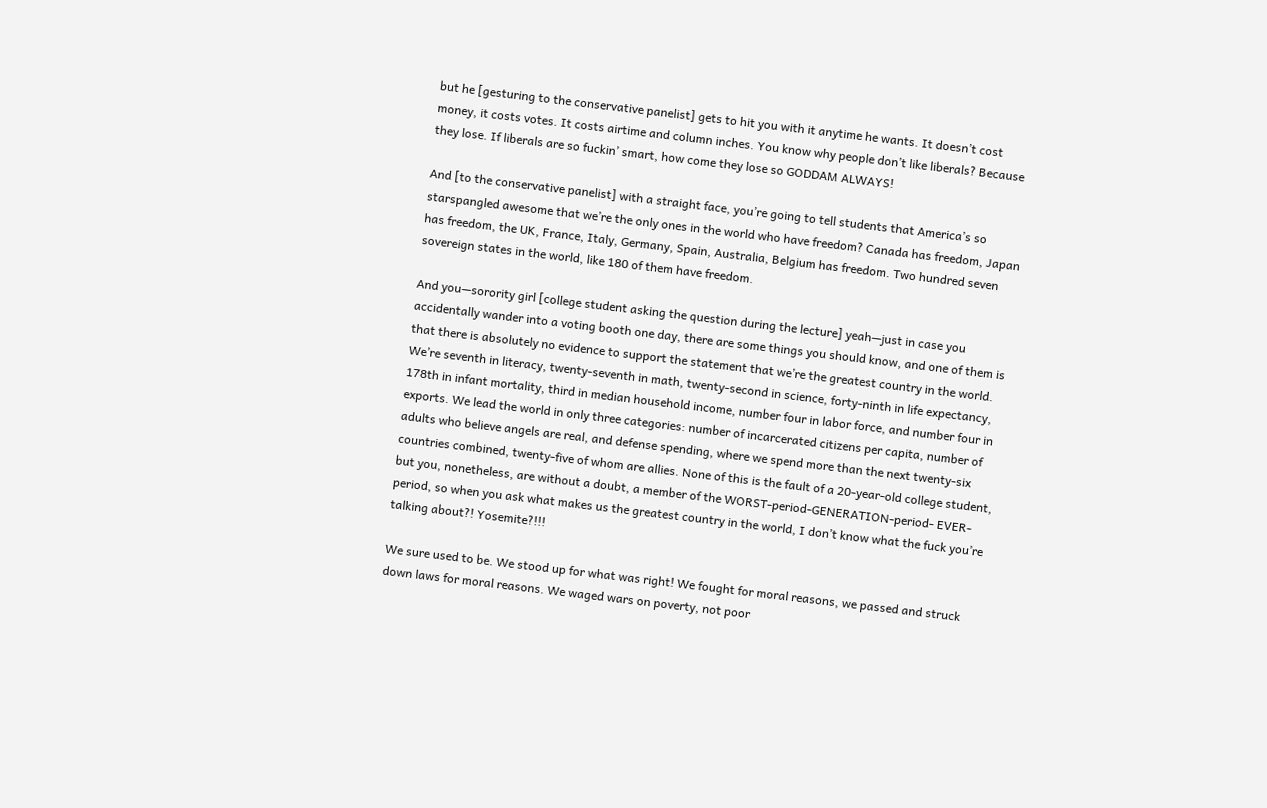but he [gesturing to the conservative panelist] gets to hit you with it anytime he wants. It doesn’t cost money, it costs votes. It costs airtime and column inches. You know why people don’t like liberals? Because they lose. If liberals are so fuckin’ smart, how come they lose so GODDAM ALWAYS!

And [to the conservative panelist] with a straight face, you’re going to tell students that America’s so starspangled awesome that we’re the only ones in the world who have freedom? Canada has freedom, Japan has freedom, the UK, France, Italy, Germany, Spain, Australia, Belgium has freedom. Two hundred seven sovereign states in the world, like 180 of them have freedom.

And you—sorority girl [college student asking the question during the lecture] yeah—just in case you accidentally wander into a voting booth one day, there are some things you should know, and one of them is that there is absolutely no evidence to support the statement that we’re the greatest country in the world. We’re seventh in literacy, twenty-seventh in math, twenty-second in science, forty-ninth in life expectancy, 178th in infant mortality, third in median household income, number four in labor force, and number four in exports. We lead the world in only three categories: number of incarcerated citizens per capita, number of adults who believe angels are real, and defense spending, where we spend more than the next twenty-six countries combined, twenty-five of whom are allies. None of this is the fault of a 20-year-old college student, but you, nonetheless, are without a doubt, a member of the WORST-period-GENERATION-period- EVER-period, so when you ask what makes us the greatest country in the world, I don’t know what the fuck you’re talking about?! Yosemite?!!!

We sure used to be. We stood up for what was right! We fought for moral reasons, we passed and struck down laws for moral reasons. We waged wars on poverty, not poor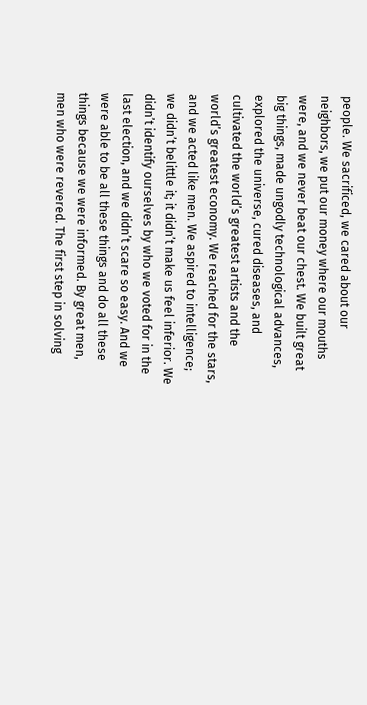people. We sacrificed, we cared about our neighbors, we put our money where our mouths were, and we never beat our chest. We built great big things, made ungodly technological advances, explored the universe, cured diseases, and cultivated the world’s greatest artists and the world’s greatest economy. We reached for the stars, and we acted like men. We aspired to intelligence; we didn’t belittle it; it didn’t make us feel inferior. We didn’t identify ourselves by who we voted for in the last election, and we didn’t scare so easy. And we were able to be all these things and do all these things because we were informed. By great men, men who were revered. The first step in solving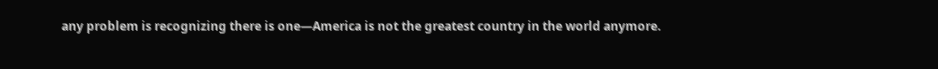any problem is recognizing there is one—America is not the greatest country in the world anymore.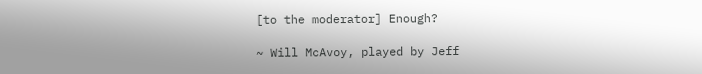[to the moderator] Enough?

~ Will McAvoy, played by Jeff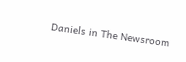Daniels in The Newsroom